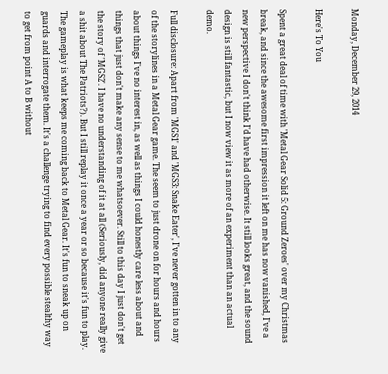Monday, December 29, 2014

Here's To You

Spent a great deal of time with 'Metal Gear Solid 5: Ground Zeroes' over my Christmas break, and since the awesome first impression it left on me has now vanished, I've a new perspective I don't think I'd have had otherwise. It still looks great, and the sound design is still fantastic, but I now view it as more of an experiment than an actual demo.

Full disclosure: Apart from 'MGS1' and 'MGS3: Snake Eater', I've never gotten in to any of the storylines in a Metal Gear game. The seem to just drone on for hours and hours about things I've no interest in, as well as things I could honestly care less about and things that just don't make any sense to me whatsoever. Still to this day I just don't get the story of 'MGS2'. I have no understanding of it at all (Seriously, did anyone really give a shit about The Patriots?). But I still replay it once a year or so because it's fun to play. The gameplay is what keeps me coming back to Metal Gear. It's fun to sneak up on guards and interrogate them. It's a challenge trying to find every possible stealthy way to get from point A to B without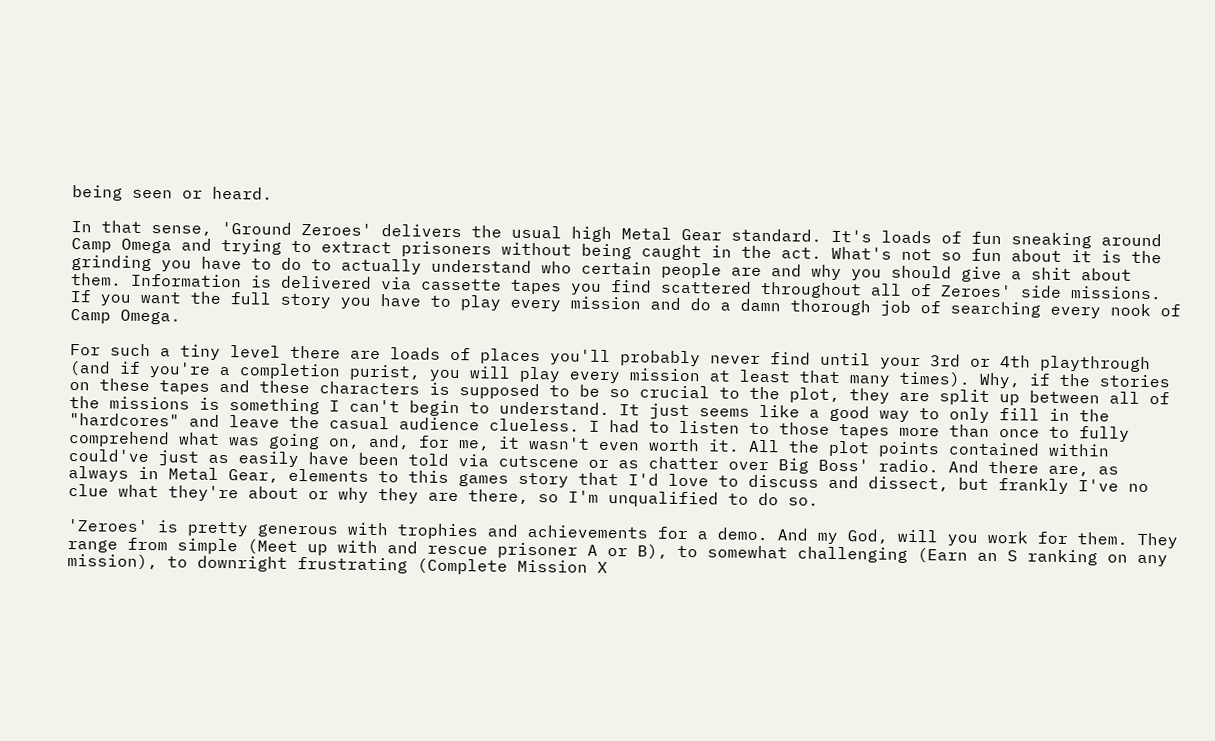being seen or heard.

In that sense, 'Ground Zeroes' delivers the usual high Metal Gear standard. It's loads of fun sneaking around Camp Omega and trying to extract prisoners without being caught in the act. What's not so fun about it is the grinding you have to do to actually understand who certain people are and why you should give a shit about them. Information is delivered via cassette tapes you find scattered throughout all of Zeroes' side missions. If you want the full story you have to play every mission and do a damn thorough job of searching every nook of Camp Omega.

For such a tiny level there are loads of places you'll probably never find until your 3rd or 4th playthrough (and if you're a completion purist, you will play every mission at least that many times). Why, if the stories on these tapes and these characters is supposed to be so crucial to the plot, they are split up between all of the missions is something I can't begin to understand. It just seems like a good way to only fill in the "hardcores" and leave the casual audience clueless. I had to listen to those tapes more than once to fully comprehend what was going on, and, for me, it wasn't even worth it. All the plot points contained within could've just as easily have been told via cutscene or as chatter over Big Boss' radio. And there are, as always in Metal Gear, elements to this games story that I'd love to discuss and dissect, but frankly I've no clue what they're about or why they are there, so I'm unqualified to do so.

'Zeroes' is pretty generous with trophies and achievements for a demo. And my God, will you work for them. They range from simple (Meet up with and rescue prisoner A or B), to somewhat challenging (Earn an S ranking on any mission), to downright frustrating (Complete Mission X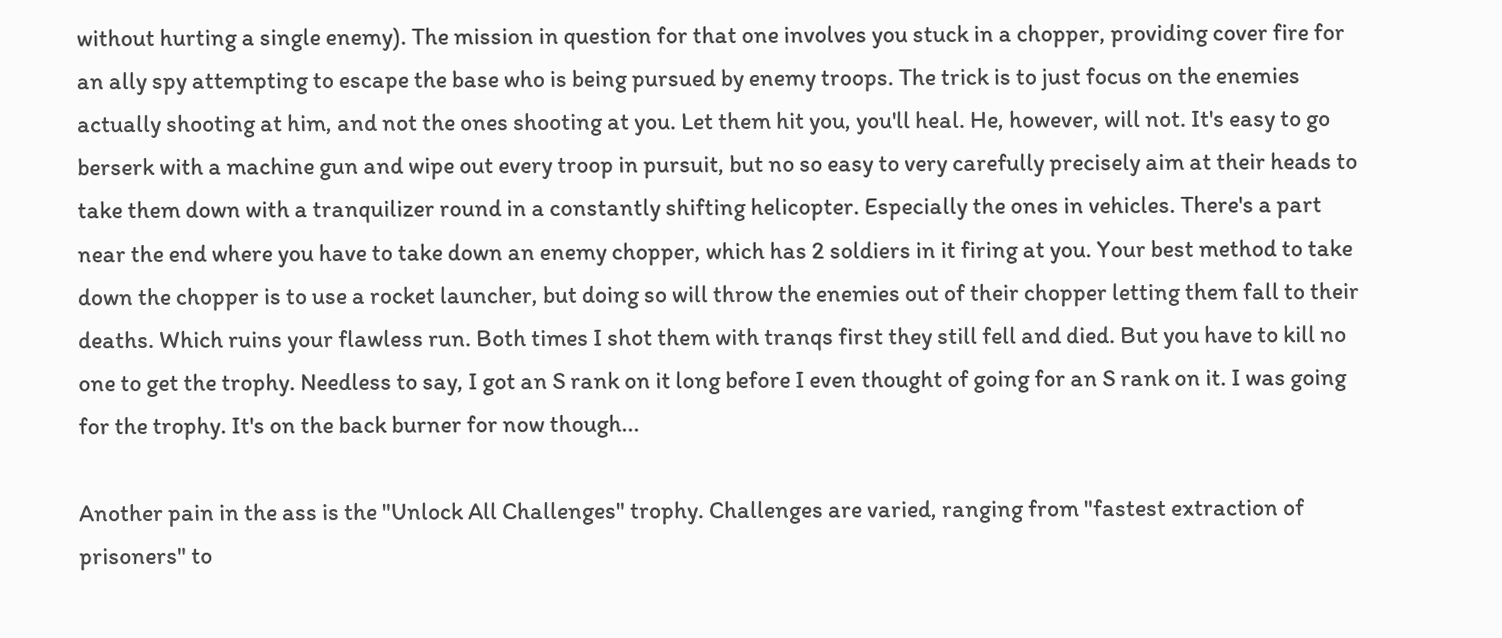without hurting a single enemy). The mission in question for that one involves you stuck in a chopper, providing cover fire for an ally spy attempting to escape the base who is being pursued by enemy troops. The trick is to just focus on the enemies actually shooting at him, and not the ones shooting at you. Let them hit you, you'll heal. He, however, will not. It's easy to go berserk with a machine gun and wipe out every troop in pursuit, but no so easy to very carefully precisely aim at their heads to take them down with a tranquilizer round in a constantly shifting helicopter. Especially the ones in vehicles. There's a part near the end where you have to take down an enemy chopper, which has 2 soldiers in it firing at you. Your best method to take down the chopper is to use a rocket launcher, but doing so will throw the enemies out of their chopper letting them fall to their deaths. Which ruins your flawless run. Both times I shot them with tranqs first they still fell and died. But you have to kill no one to get the trophy. Needless to say, I got an S rank on it long before I even thought of going for an S rank on it. I was going for the trophy. It's on the back burner for now though...

Another pain in the ass is the "Unlock All Challenges" trophy. Challenges are varied, ranging from "fastest extraction of prisoners" to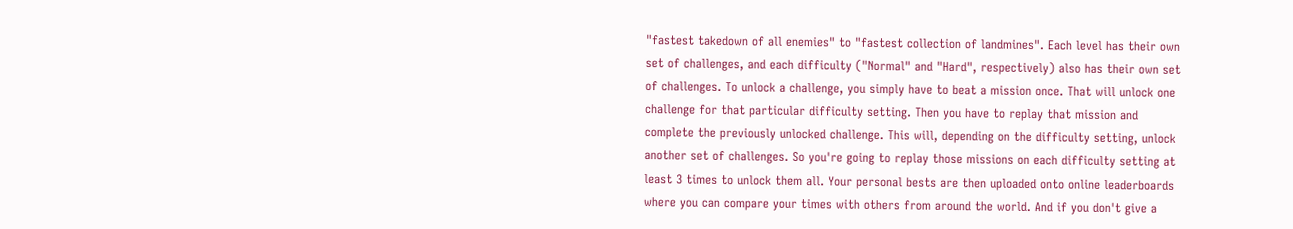"fastest takedown of all enemies" to "fastest collection of landmines". Each level has their own set of challenges, and each difficulty ("Normal" and "Hard", respectively) also has their own set of challenges. To unlock a challenge, you simply have to beat a mission once. That will unlock one challenge for that particular difficulty setting. Then you have to replay that mission and complete the previously unlocked challenge. This will, depending on the difficulty setting, unlock another set of challenges. So you're going to replay those missions on each difficulty setting at least 3 times to unlock them all. Your personal bests are then uploaded onto online leaderboards where you can compare your times with others from around the world. And if you don't give a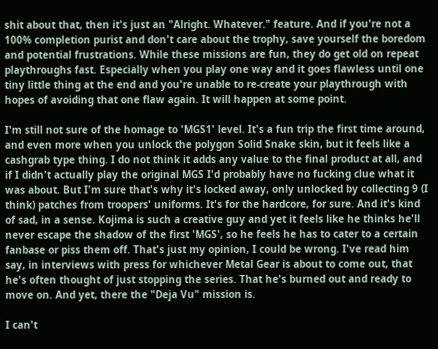shit about that, then it's just an "Alright. Whatever." feature. And if you're not a 100% completion purist and don't care about the trophy, save yourself the boredom and potential frustrations. While these missions are fun, they do get old on repeat playthroughs fast. Especially when you play one way and it goes flawless until one tiny little thing at the end and you're unable to re-create your playthrough with hopes of avoiding that one flaw again. It will happen at some point.

I'm still not sure of the homage to 'MGS1' level. It's a fun trip the first time around, and even more when you unlock the polygon Solid Snake skin, but it feels like a cashgrab type thing. I do not think it adds any value to the final product at all, and if I didn't actually play the original MGS I'd probably have no fucking clue what it was about. But I'm sure that's why it's locked away, only unlocked by collecting 9 (I think) patches from troopers' uniforms. It's for the hardcore, for sure. And it's kind of sad, in a sense. Kojima is such a creative guy and yet it feels like he thinks he'll never escape the shadow of the first 'MGS', so he feels he has to cater to a certain fanbase or piss them off. That's just my opinion, I could be wrong. I've read him say, in interviews with press for whichever Metal Gear is about to come out, that he's often thought of just stopping the series. That he's burned out and ready to move on. And yet, there the "Deja Vu" mission is.

I can't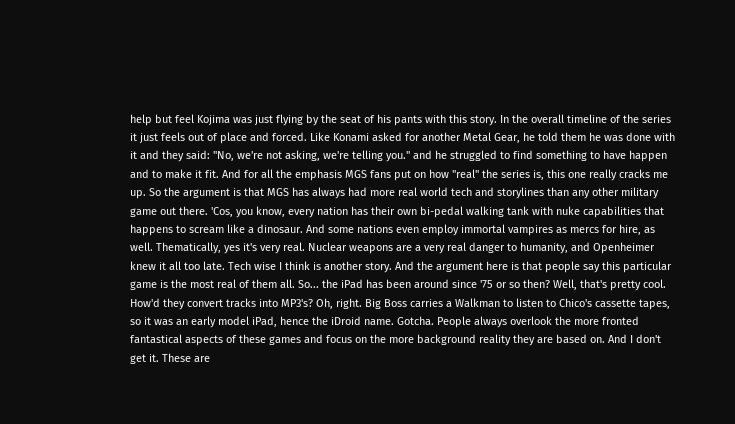help but feel Kojima was just flying by the seat of his pants with this story. In the overall timeline of the series it just feels out of place and forced. Like Konami asked for another Metal Gear, he told them he was done with it and they said: "No, we're not asking, we're telling you." and he struggled to find something to have happen and to make it fit. And for all the emphasis MGS fans put on how "real" the series is, this one really cracks me up. So the argument is that MGS has always had more real world tech and storylines than any other military game out there. 'Cos, you know, every nation has their own bi-pedal walking tank with nuke capabilities that happens to scream like a dinosaur. And some nations even employ immortal vampires as mercs for hire, as well. Thematically, yes it's very real. Nuclear weapons are a very real danger to humanity, and Openheimer knew it all too late. Tech wise I think is another story. And the argument here is that people say this particular game is the most real of them all. So... the iPad has been around since '75 or so then? Well, that's pretty cool. How'd they convert tracks into MP3's? Oh, right. Big Boss carries a Walkman to listen to Chico's cassette tapes, so it was an early model iPad, hence the iDroid name. Gotcha. People always overlook the more fronted fantastical aspects of these games and focus on the more background reality they are based on. And I don't get it. These are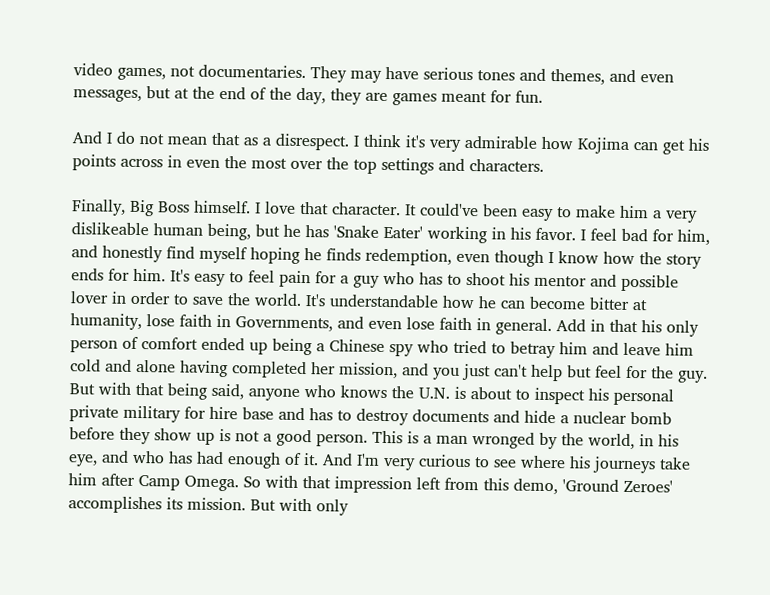video games, not documentaries. They may have serious tones and themes, and even messages, but at the end of the day, they are games meant for fun.

And I do not mean that as a disrespect. I think it's very admirable how Kojima can get his points across in even the most over the top settings and characters.

Finally, Big Boss himself. I love that character. It could've been easy to make him a very dislikeable human being, but he has 'Snake Eater' working in his favor. I feel bad for him, and honestly find myself hoping he finds redemption, even though I know how the story ends for him. It's easy to feel pain for a guy who has to shoot his mentor and possible lover in order to save the world. It's understandable how he can become bitter at humanity, lose faith in Governments, and even lose faith in general. Add in that his only person of comfort ended up being a Chinese spy who tried to betray him and leave him cold and alone having completed her mission, and you just can't help but feel for the guy. But with that being said, anyone who knows the U.N. is about to inspect his personal private military for hire base and has to destroy documents and hide a nuclear bomb before they show up is not a good person. This is a man wronged by the world, in his eye, and who has had enough of it. And I'm very curious to see where his journeys take him after Camp Omega. So with that impression left from this demo, 'Ground Zeroes' accomplishes its mission. But with only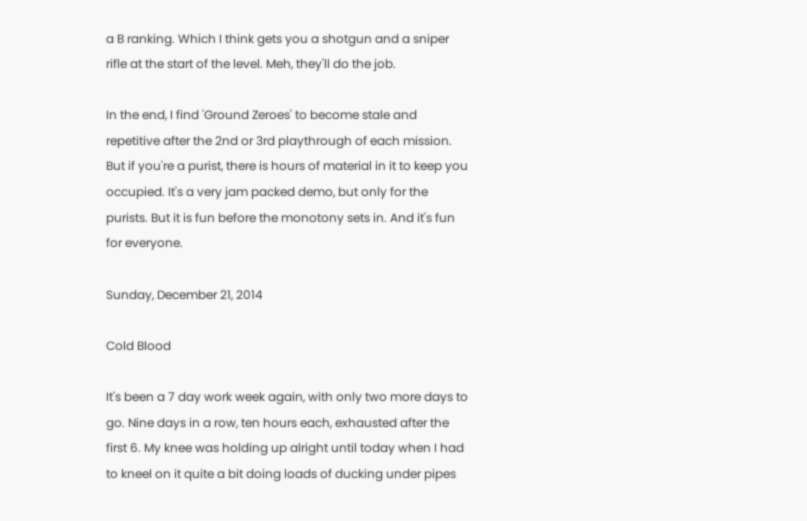a B ranking. Which I think gets you a shotgun and a sniper rifle at the start of the level. Meh, they'll do the job.

In the end, I find 'Ground Zeroes' to become stale and repetitive after the 2nd or 3rd playthrough of each mission. But if you're a purist, there is hours of material in it to keep you occupied. It's a very jam packed demo, but only for the purists. But it is fun before the monotony sets in. And it's fun for everyone.

Sunday, December 21, 2014

Cold Blood

It's been a 7 day work week again, with only two more days to go. Nine days in a row, ten hours each, exhausted after the first 6. My knee was holding up alright until today when I had to kneel on it quite a bit doing loads of ducking under pipes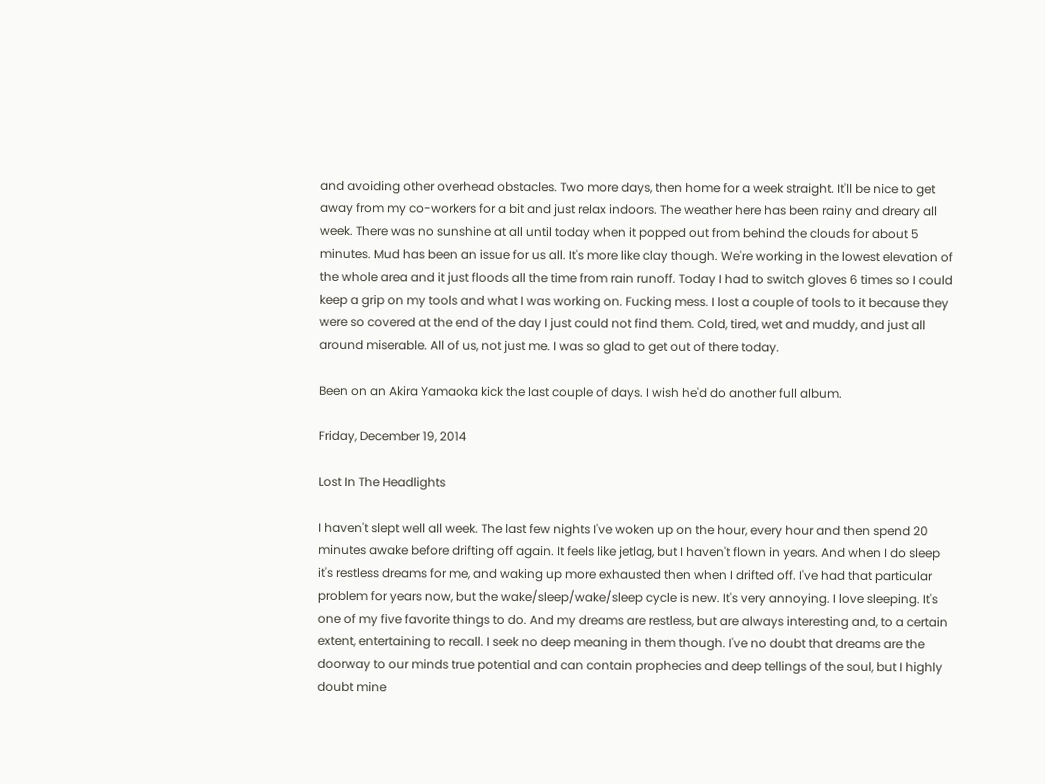and avoiding other overhead obstacles. Two more days, then home for a week straight. It'll be nice to get away from my co-workers for a bit and just relax indoors. The weather here has been rainy and dreary all week. There was no sunshine at all until today when it popped out from behind the clouds for about 5 minutes. Mud has been an issue for us all. It's more like clay though. We're working in the lowest elevation of the whole area and it just floods all the time from rain runoff. Today I had to switch gloves 6 times so I could keep a grip on my tools and what I was working on. Fucking mess. I lost a couple of tools to it because they were so covered at the end of the day I just could not find them. Cold, tired, wet and muddy, and just all around miserable. All of us, not just me. I was so glad to get out of there today.

Been on an Akira Yamaoka kick the last couple of days. I wish he'd do another full album.

Friday, December 19, 2014

Lost In The Headlights

I haven't slept well all week. The last few nights I've woken up on the hour, every hour and then spend 20 minutes awake before drifting off again. It feels like jetlag, but I haven't flown in years. And when I do sleep it's restless dreams for me, and waking up more exhausted then when I drifted off. I've had that particular problem for years now, but the wake/sleep/wake/sleep cycle is new. It's very annoying. I love sleeping. It's one of my five favorite things to do. And my dreams are restless, but are always interesting and, to a certain extent, entertaining to recall. I seek no deep meaning in them though. I've no doubt that dreams are the doorway to our minds true potential and can contain prophecies and deep tellings of the soul, but I highly doubt mine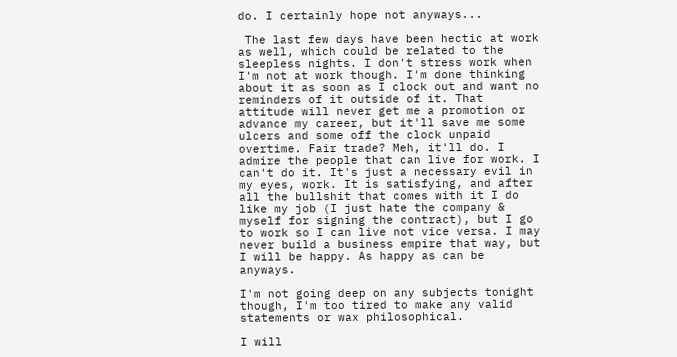do. I certainly hope not anyways...

 The last few days have been hectic at work as well, which could be related to the sleepless nights. I don't stress work when I'm not at work though. I'm done thinking about it as soon as I clock out and want no reminders of it outside of it. That attitude will never get me a promotion or advance my career, but it'll save me some ulcers and some off the clock unpaid overtime. Fair trade? Meh, it'll do. I admire the people that can live for work. I can't do it. It's just a necessary evil in my eyes, work. It is satisfying, and after all the bullshit that comes with it I do like my job (I just hate the company & myself for signing the contract), but I go to work so I can live not vice versa. I may never build a business empire that way, but I will be happy. As happy as can be anyways.

I'm not going deep on any subjects tonight though, I'm too tired to make any valid statements or wax philosophical.

I will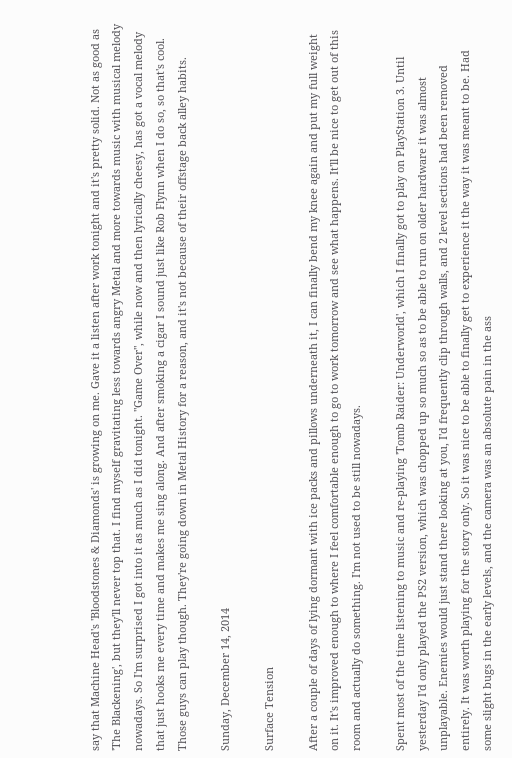say that Machine Head's 'Bloodstones & Diamonds' is growing on me. Gave it a listen after work tonight and it's pretty solid. Not as good as 'The Blackening', but they'll never top that. I find myself gravitating less towards angry Metal and more towards music with musical melody nowadays. So I'm surprised I got into it as much as I did tonight. "Game Over", while now and then lyrically cheesy, has got a vocal melody that just hooks me every time and makes me sing along. And after smoking a cigar I sound just like Rob Flynn when I do so, so that's cool. Those guys can play though. They're going down in Metal History for a reason, and it's not because of their offstage back alley habits.

Sunday, December 14, 2014

Surface Tension

After a couple of days of lying dormant with ice packs and pillows underneath it, I can finally bend my knee again and put my full weight on it. It's improved enough to where I feel comfortable enough to go to work tomorrow and see what happens. It'll be nice to get out of this room and actually do something. I'm not used to be still nowadays.

Spent most of the time listening to music and re-playing 'Tomb Raider: Underworld', which I finally got to play on PlayStation 3. Until yesterday I'd only played the PS2 version, which was chopped up so much so as to be able to run on older hardware it was almost unplayable. Enemies would just stand there looking at you, I'd frequently clip through walls, and 2 level sections had been removed entirely. It was worth playing for the story only. So it was nice to be able to finally get to experience it the way it was meant to be. Had some slight bugs in the early levels, and the camera was an absolute pain in the ass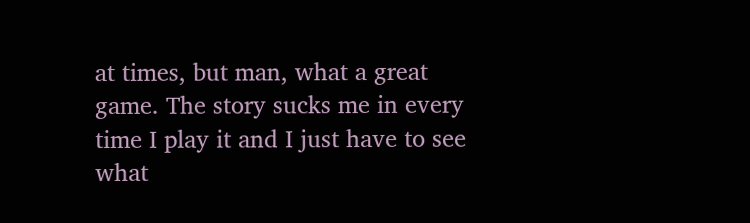at times, but man, what a great game. The story sucks me in every time I play it and I just have to see what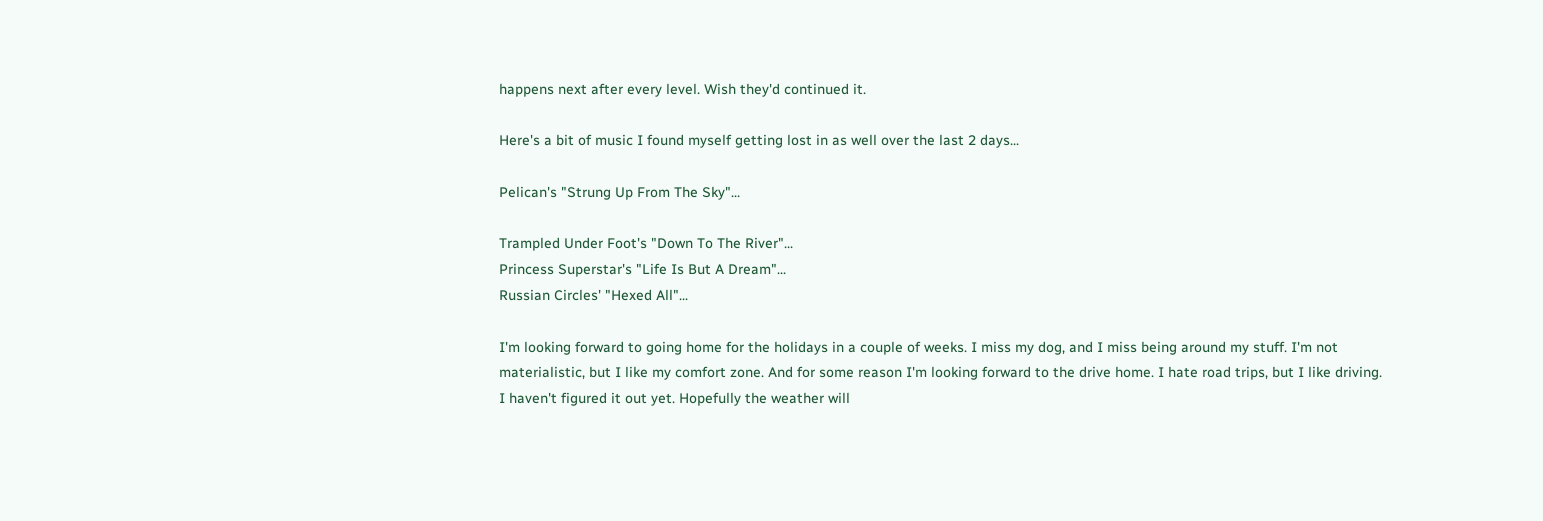happens next after every level. Wish they'd continued it.

Here's a bit of music I found myself getting lost in as well over the last 2 days...

Pelican's "Strung Up From The Sky"...

Trampled Under Foot's "Down To The River"...
Princess Superstar's "Life Is But A Dream"...
Russian Circles' "Hexed All"...

I'm looking forward to going home for the holidays in a couple of weeks. I miss my dog, and I miss being around my stuff. I'm not materialistic, but I like my comfort zone. And for some reason I'm looking forward to the drive home. I hate road trips, but I like driving. I haven't figured it out yet. Hopefully the weather will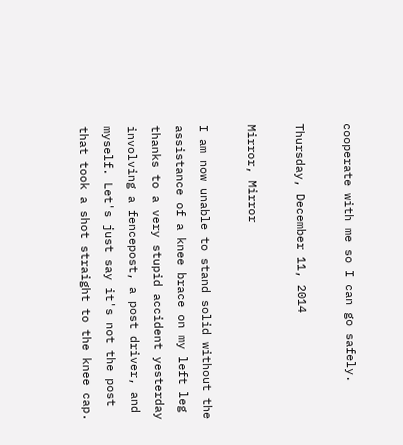cooperate with me so I can go safely.

Thursday, December 11, 2014

Mirror, Mirror

I am now unable to stand solid without the assistance of a knee brace on my left leg thanks to a very stupid accident yesterday involving a fencepost, a post driver, and myself. Let's just say it's not the post that took a shot straight to the knee cap.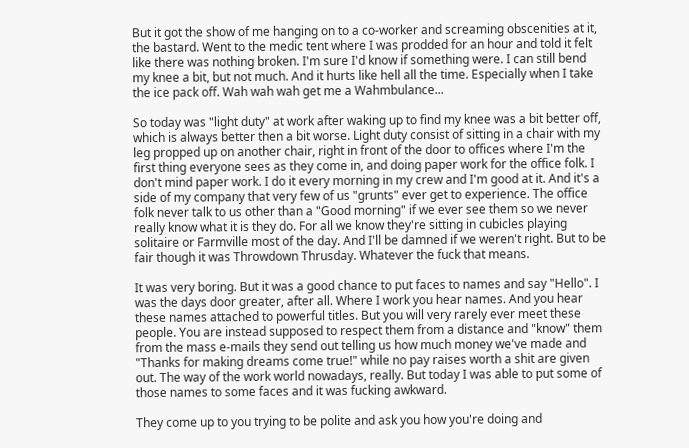But it got the show of me hanging on to a co-worker and screaming obscenities at it, the bastard. Went to the medic tent where I was prodded for an hour and told it felt like there was nothing broken. I'm sure I'd know if something were. I can still bend my knee a bit, but not much. And it hurts like hell all the time. Especially when I take the ice pack off. Wah wah wah get me a Wahmbulance...

So today was "light duty" at work after waking up to find my knee was a bit better off, which is always better then a bit worse. Light duty consist of sitting in a chair with my leg propped up on another chair, right in front of the door to offices where I'm the first thing everyone sees as they come in, and doing paper work for the office folk. I don't mind paper work. I do it every morning in my crew and I'm good at it. And it's a side of my company that very few of us "grunts" ever get to experience. The office folk never talk to us other than a "Good morning" if we ever see them so we never really know what it is they do. For all we know they're sitting in cubicles playing solitaire or Farmville most of the day. And I'll be damned if we weren't right. But to be fair though it was Throwdown Thrusday. Whatever the fuck that means.

It was very boring. But it was a good chance to put faces to names and say "Hello". I was the days door greater, after all. Where I work you hear names. And you hear these names attached to powerful titles. But you will very rarely ever meet these people. You are instead supposed to respect them from a distance and "know" them from the mass e-mails they send out telling us how much money we've made and "Thanks for making dreams come true!" while no pay raises worth a shit are given out. The way of the work world nowadays, really. But today I was able to put some of those names to some faces and it was fucking awkward.

They come up to you trying to be polite and ask you how you're doing and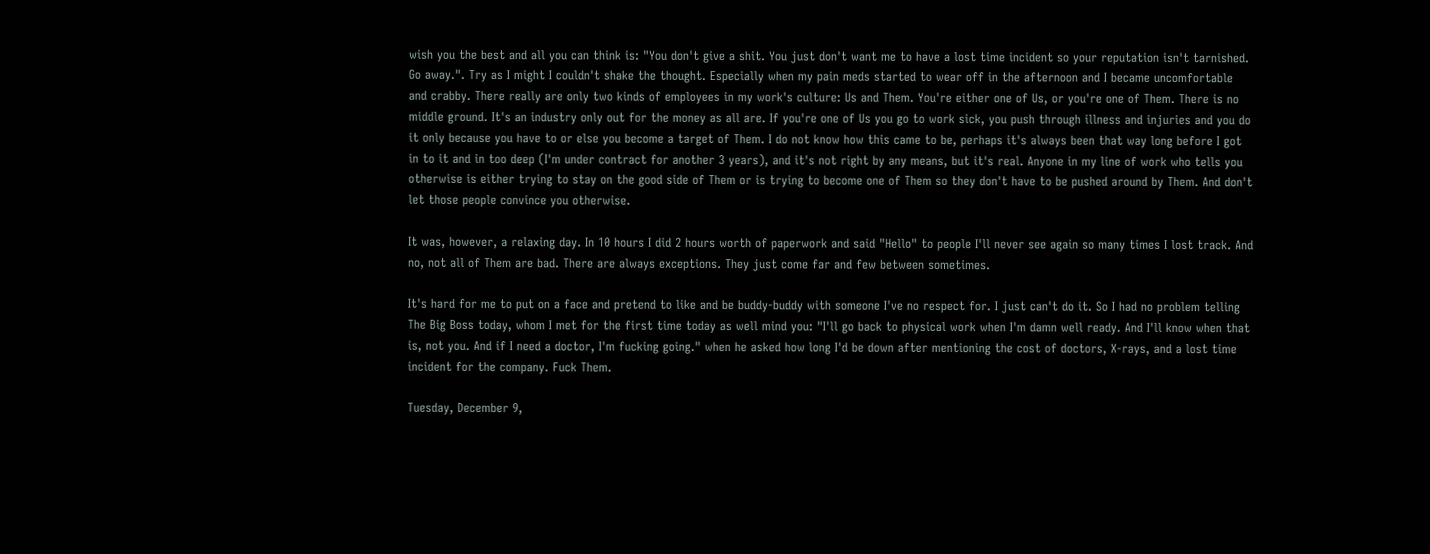wish you the best and all you can think is: "You don't give a shit. You just don't want me to have a lost time incident so your reputation isn't tarnished. Go away.". Try as I might I couldn't shake the thought. Especially when my pain meds started to wear off in the afternoon and I became uncomfortable and crabby. There really are only two kinds of employees in my work's culture: Us and Them. You're either one of Us, or you're one of Them. There is no middle ground. It's an industry only out for the money as all are. If you're one of Us you go to work sick, you push through illness and injuries and you do it only because you have to or else you become a target of Them. I do not know how this came to be, perhaps it's always been that way long before I got in to it and in too deep (I'm under contract for another 3 years), and it's not right by any means, but it's real. Anyone in my line of work who tells you otherwise is either trying to stay on the good side of Them or is trying to become one of Them so they don't have to be pushed around by Them. And don't let those people convince you otherwise.

It was, however, a relaxing day. In 10 hours I did 2 hours worth of paperwork and said "Hello" to people I'll never see again so many times I lost track. And no, not all of Them are bad. There are always exceptions. They just come far and few between sometimes.

It's hard for me to put on a face and pretend to like and be buddy-buddy with someone I've no respect for. I just can't do it. So I had no problem telling The Big Boss today, whom I met for the first time today as well mind you: "I'll go back to physical work when I'm damn well ready. And I'll know when that is, not you. And if I need a doctor, I'm fucking going." when he asked how long I'd be down after mentioning the cost of doctors, X-rays, and a lost time incident for the company. Fuck Them.

Tuesday, December 9,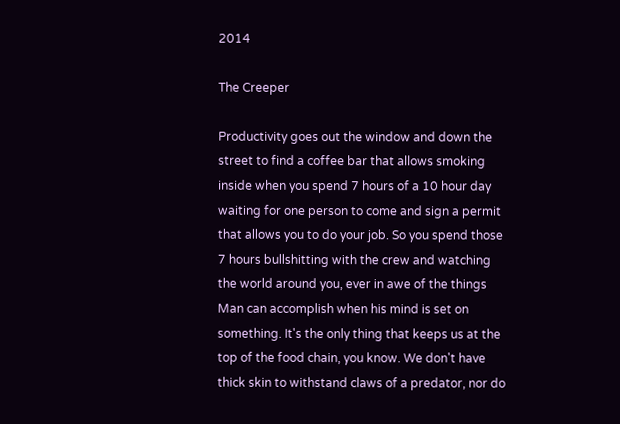2014

The Creeper

Productivity goes out the window and down the street to find a coffee bar that allows smoking inside when you spend 7 hours of a 10 hour day waiting for one person to come and sign a permit that allows you to do your job. So you spend those 7 hours bullshitting with the crew and watching the world around you, ever in awe of the things Man can accomplish when his mind is set on something. It's the only thing that keeps us at the top of the food chain, you know. We don't have thick skin to withstand claws of a predator, nor do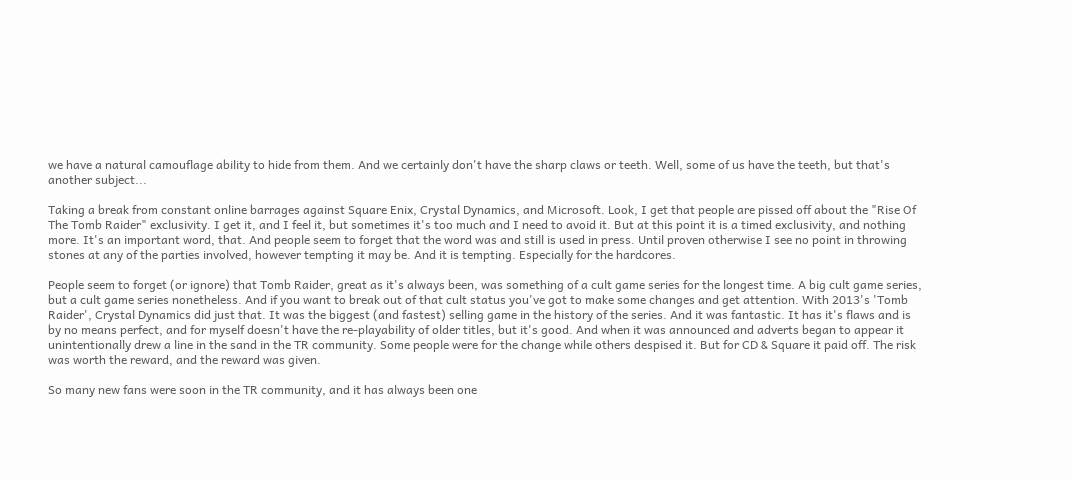we have a natural camouflage ability to hide from them. And we certainly don't have the sharp claws or teeth. Well, some of us have the teeth, but that's another subject...

Taking a break from constant online barrages against Square Enix, Crystal Dynamics, and Microsoft. Look, I get that people are pissed off about the "Rise Of The Tomb Raider" exclusivity. I get it, and I feel it, but sometimes it's too much and I need to avoid it. But at this point it is a timed exclusivity, and nothing more. It's an important word, that. And people seem to forget that the word was and still is used in press. Until proven otherwise I see no point in throwing stones at any of the parties involved, however tempting it may be. And it is tempting. Especially for the hardcores.

People seem to forget (or ignore) that Tomb Raider, great as it's always been, was something of a cult game series for the longest time. A big cult game series, but a cult game series nonetheless. And if you want to break out of that cult status you've got to make some changes and get attention. With 2013's 'Tomb Raider', Crystal Dynamics did just that. It was the biggest (and fastest) selling game in the history of the series. And it was fantastic. It has it's flaws and is by no means perfect, and for myself doesn't have the re-playability of older titles, but it's good. And when it was announced and adverts began to appear it unintentionally drew a line in the sand in the TR community. Some people were for the change while others despised it. But for CD & Square it paid off. The risk was worth the reward, and the reward was given.

So many new fans were soon in the TR community, and it has always been one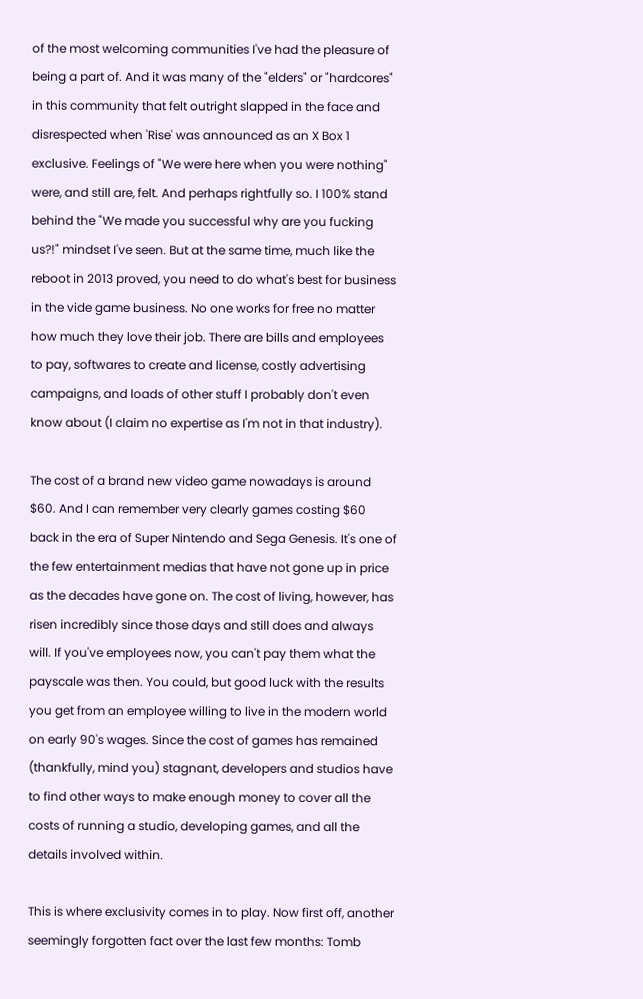of the most welcoming communities I've had the pleasure of being a part of. And it was many of the "elders" or "hardcores" in this community that felt outright slapped in the face and disrespected when 'Rise' was announced as an X Box 1 exclusive. Feelings of "We were here when you were nothing" were, and still are, felt. And perhaps rightfully so. I 100% stand behind the "We made you successful why are you fucking us?!" mindset I've seen. But at the same time, much like the reboot in 2013 proved, you need to do what's best for business in the vide game business. No one works for free no matter how much they love their job. There are bills and employees to pay, softwares to create and license, costly advertising campaigns, and loads of other stuff I probably don't even know about (I claim no expertise as I'm not in that industry).

The cost of a brand new video game nowadays is around $60. And I can remember very clearly games costing $60 back in the era of Super Nintendo and Sega Genesis. It's one of the few entertainment medias that have not gone up in price as the decades have gone on. The cost of living, however, has risen incredibly since those days and still does and always will. If you've employees now, you can't pay them what the payscale was then. You could, but good luck with the results you get from an employee willing to live in the modern world on early 90's wages. Since the cost of games has remained (thankfully, mind you) stagnant, developers and studios have to find other ways to make enough money to cover all the costs of running a studio, developing games, and all the details involved within.

This is where exclusivity comes in to play. Now first off, another seemingly forgotten fact over the last few months: Tomb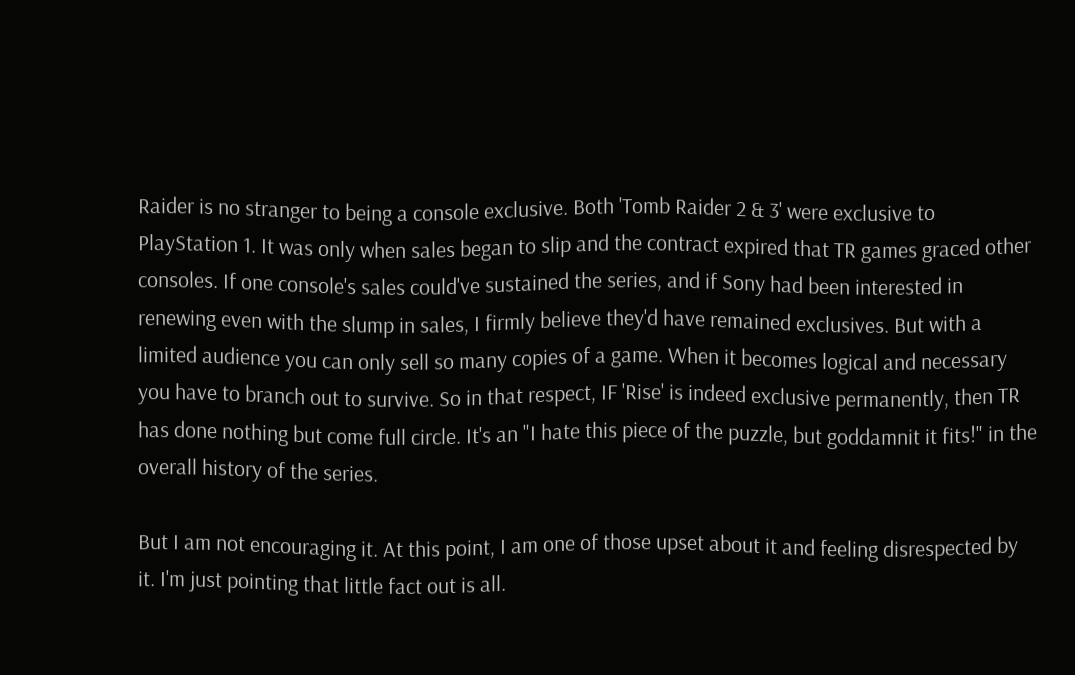Raider is no stranger to being a console exclusive. Both 'Tomb Raider 2 & 3' were exclusive to PlayStation 1. It was only when sales began to slip and the contract expired that TR games graced other consoles. If one console's sales could've sustained the series, and if Sony had been interested in renewing even with the slump in sales, I firmly believe they'd have remained exclusives. But with a limited audience you can only sell so many copies of a game. When it becomes logical and necessary you have to branch out to survive. So in that respect, IF 'Rise' is indeed exclusive permanently, then TR has done nothing but come full circle. It's an "I hate this piece of the puzzle, but goddamnit it fits!" in the overall history of the series.

But I am not encouraging it. At this point, I am one of those upset about it and feeling disrespected by it. I'm just pointing that little fact out is all.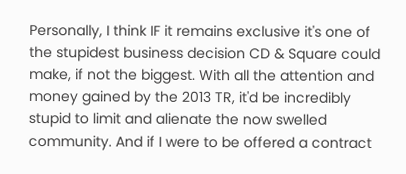Personally, I think IF it remains exclusive it's one of the stupidest business decision CD & Square could make, if not the biggest. With all the attention and money gained by the 2013 TR, it'd be incredibly stupid to limit and alienate the now swelled community. And if I were to be offered a contract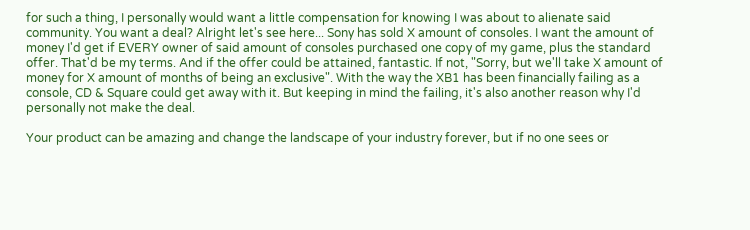for such a thing, I personally would want a little compensation for knowing I was about to alienate said community. You want a deal? Alright let's see here... Sony has sold X amount of consoles. I want the amount of money I'd get if EVERY owner of said amount of consoles purchased one copy of my game, plus the standard offer. That'd be my terms. And if the offer could be attained, fantastic. If not, "Sorry, but we'll take X amount of money for X amount of months of being an exclusive". With the way the XB1 has been financially failing as a console, CD & Square could get away with it. But keeping in mind the failing, it's also another reason why I'd personally not make the deal.

Your product can be amazing and change the landscape of your industry forever, but if no one sees or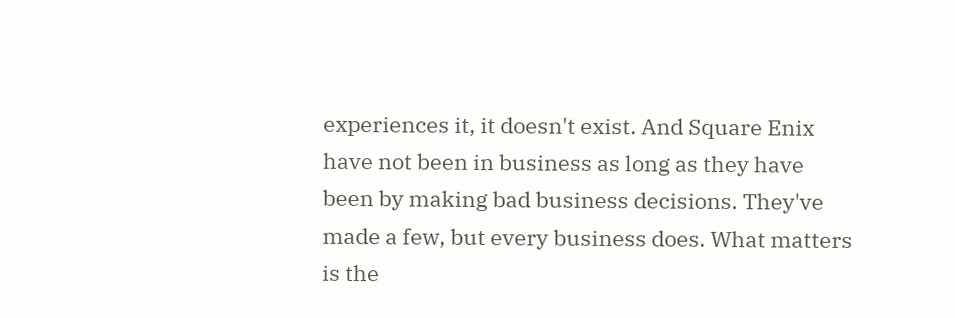experiences it, it doesn't exist. And Square Enix have not been in business as long as they have been by making bad business decisions. They've made a few, but every business does. What matters is the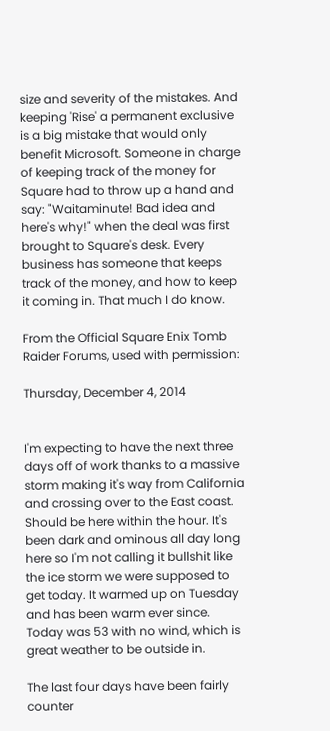size and severity of the mistakes. And keeping 'Rise' a permanent exclusive is a big mistake that would only benefit Microsoft. Someone in charge of keeping track of the money for Square had to throw up a hand and say: "Waitaminute! Bad idea and here's why!" when the deal was first brought to Square's desk. Every business has someone that keeps track of the money, and how to keep it coming in. That much I do know.

From the Official Square Enix Tomb Raider Forums, used with permission:

Thursday, December 4, 2014


I'm expecting to have the next three days off of work thanks to a massive storm making it's way from California and crossing over to the East coast. Should be here within the hour. It's been dark and ominous all day long here so I'm not calling it bullshit like the ice storm we were supposed to get today. It warmed up on Tuesday and has been warm ever since. Today was 53 with no wind, which is great weather to be outside in.

The last four days have been fairly counter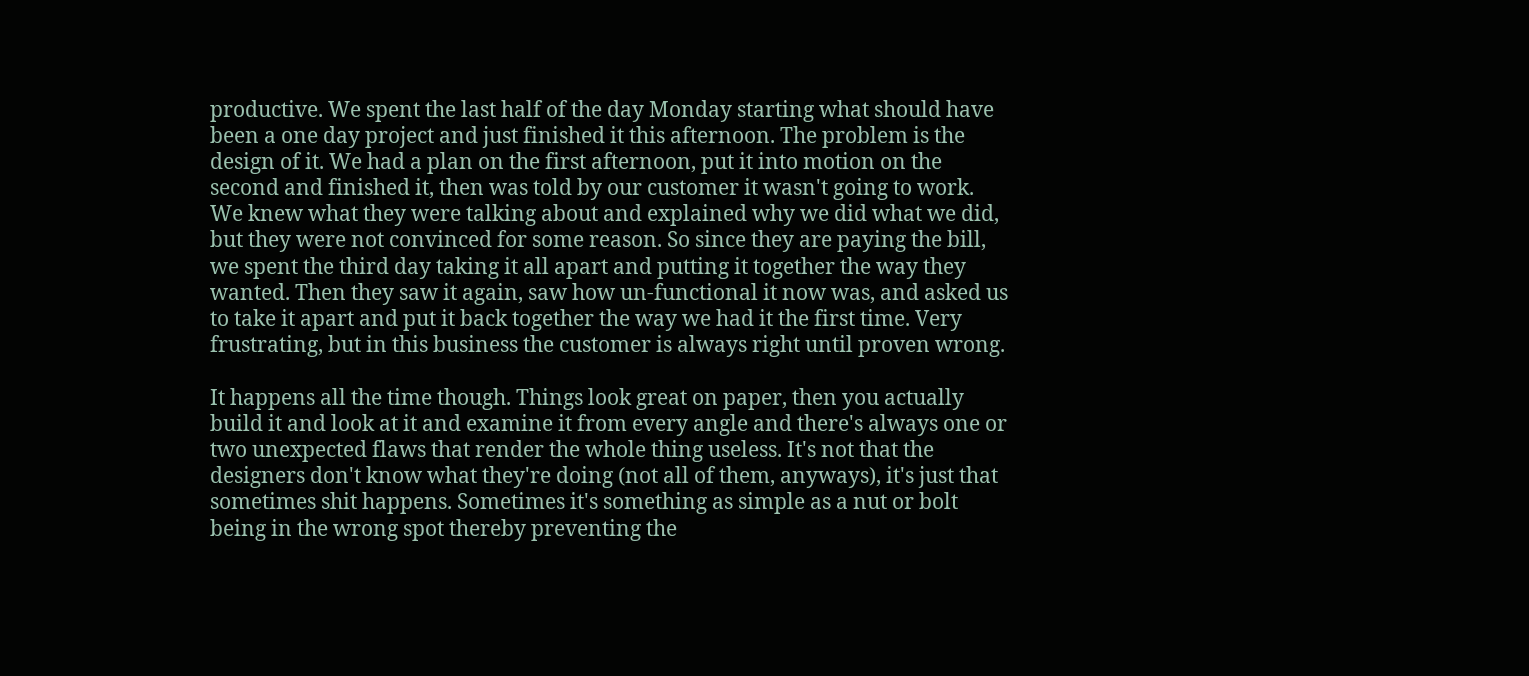productive. We spent the last half of the day Monday starting what should have been a one day project and just finished it this afternoon. The problem is the design of it. We had a plan on the first afternoon, put it into motion on the second and finished it, then was told by our customer it wasn't going to work. We knew what they were talking about and explained why we did what we did, but they were not convinced for some reason. So since they are paying the bill, we spent the third day taking it all apart and putting it together the way they wanted. Then they saw it again, saw how un-functional it now was, and asked us to take it apart and put it back together the way we had it the first time. Very frustrating, but in this business the customer is always right until proven wrong.

It happens all the time though. Things look great on paper, then you actually build it and look at it and examine it from every angle and there's always one or two unexpected flaws that render the whole thing useless. It's not that the designers don't know what they're doing (not all of them, anyways), it's just that sometimes shit happens. Sometimes it's something as simple as a nut or bolt being in the wrong spot thereby preventing the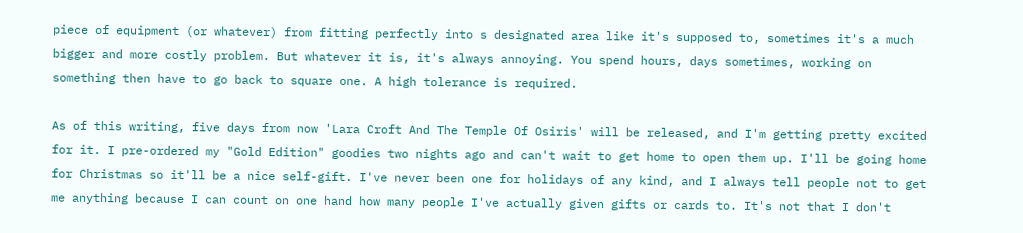piece of equipment (or whatever) from fitting perfectly into s designated area like it's supposed to, sometimes it's a much bigger and more costly problem. But whatever it is, it's always annoying. You spend hours, days sometimes, working on something then have to go back to square one. A high tolerance is required.

As of this writing, five days from now 'Lara Croft And The Temple Of Osiris' will be released, and I'm getting pretty excited for it. I pre-ordered my "Gold Edition" goodies two nights ago and can't wait to get home to open them up. I'll be going home for Christmas so it'll be a nice self-gift. I've never been one for holidays of any kind, and I always tell people not to get me anything because I can count on one hand how many people I've actually given gifts or cards to. It's not that I don't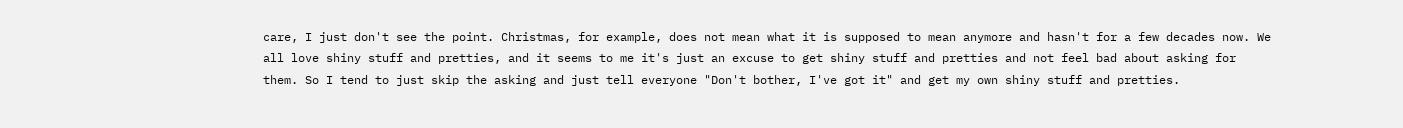care, I just don't see the point. Christmas, for example, does not mean what it is supposed to mean anymore and hasn't for a few decades now. We all love shiny stuff and pretties, and it seems to me it's just an excuse to get shiny stuff and pretties and not feel bad about asking for them. So I tend to just skip the asking and just tell everyone "Don't bother, I've got it" and get my own shiny stuff and pretties.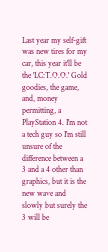Last year my self-gift was new tires for my car, this year it'll be the 'LC:T.O.O.' Gold goodies, the game, and, money permitting, a PlayStation 4. I'm not a tech guy so I'm still unsure of the difference between a 3 and a 4 other than graphics, but it is the new wave and slowly but surely the 3 will be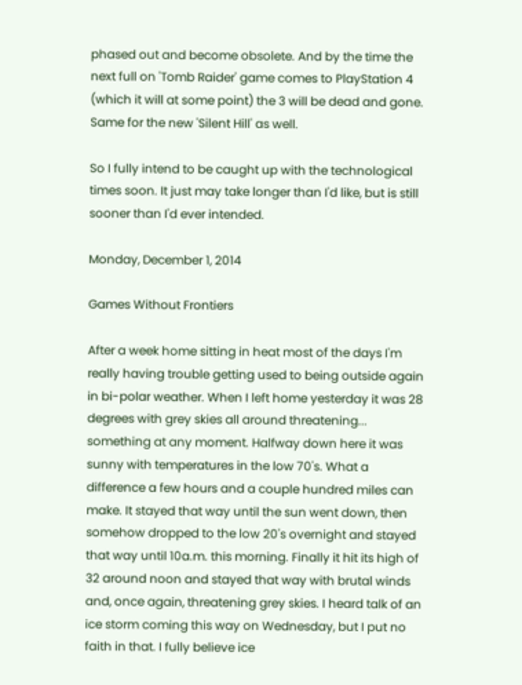phased out and become obsolete. And by the time the next full on 'Tomb Raider' game comes to PlayStation 4 (which it will at some point) the 3 will be dead and gone. Same for the new 'Silent Hill' as well.

So I fully intend to be caught up with the technological times soon. It just may take longer than I'd like, but is still sooner than I'd ever intended.

Monday, December 1, 2014

Games Without Frontiers

After a week home sitting in heat most of the days I'm really having trouble getting used to being outside again in bi-polar weather. When I left home yesterday it was 28 degrees with grey skies all around threatening... something at any moment. Halfway down here it was sunny with temperatures in the low 70's. What a difference a few hours and a couple hundred miles can make. It stayed that way until the sun went down, then somehow dropped to the low 20's overnight and stayed that way until 10a.m. this morning. Finally it hit its high of 32 around noon and stayed that way with brutal winds and, once again, threatening grey skies. I heard talk of an ice storm coming this way on Wednesday, but I put no faith in that. I fully believe ice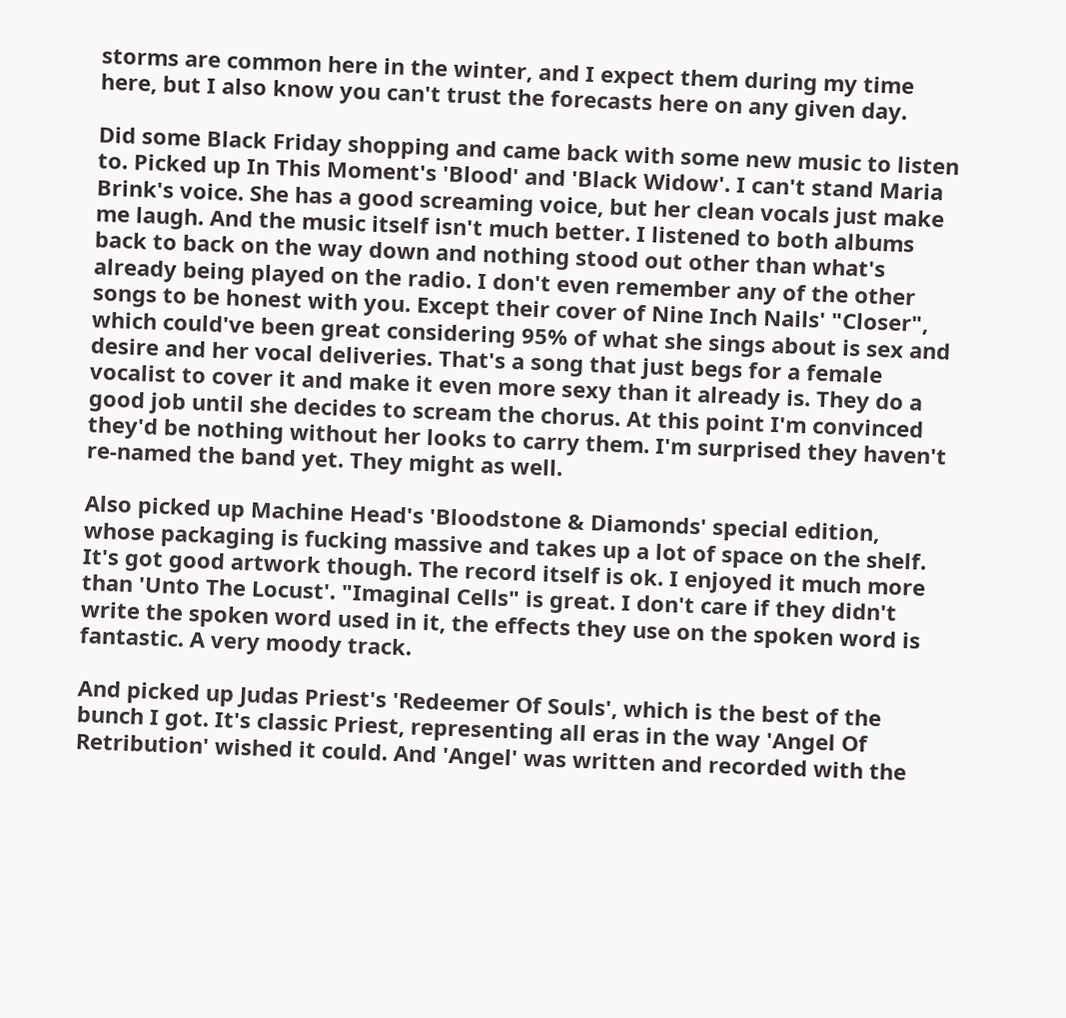storms are common here in the winter, and I expect them during my time here, but I also know you can't trust the forecasts here on any given day.

Did some Black Friday shopping and came back with some new music to listen to. Picked up In This Moment's 'Blood' and 'Black Widow'. I can't stand Maria Brink's voice. She has a good screaming voice, but her clean vocals just make me laugh. And the music itself isn't much better. I listened to both albums back to back on the way down and nothing stood out other than what's already being played on the radio. I don't even remember any of the other songs to be honest with you. Except their cover of Nine Inch Nails' "Closer", which could've been great considering 95% of what she sings about is sex and desire and her vocal deliveries. That's a song that just begs for a female vocalist to cover it and make it even more sexy than it already is. They do a good job until she decides to scream the chorus. At this point I'm convinced they'd be nothing without her looks to carry them. I'm surprised they haven't re-named the band yet. They might as well.

Also picked up Machine Head's 'Bloodstone & Diamonds' special edition, whose packaging is fucking massive and takes up a lot of space on the shelf. It's got good artwork though. The record itself is ok. I enjoyed it much more than 'Unto The Locust'. "Imaginal Cells" is great. I don't care if they didn't write the spoken word used in it, the effects they use on the spoken word is fantastic. A very moody track.

And picked up Judas Priest's 'Redeemer Of Souls', which is the best of the bunch I got. It's classic Priest, representing all eras in the way 'Angel Of Retribution' wished it could. And 'Angel' was written and recorded with the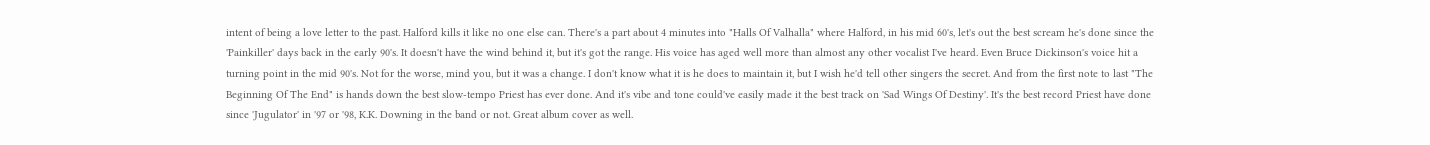intent of being a love letter to the past. Halford kills it like no one else can. There's a part about 4 minutes into "Halls Of Valhalla" where Halford, in his mid 60's, let's out the best scream he's done since the 'Painkiller' days back in the early 90's. It doesn't have the wind behind it, but it's got the range. His voice has aged well more than almost any other vocalist I've heard. Even Bruce Dickinson's voice hit a turning point in the mid 90's. Not for the worse, mind you, but it was a change. I don't know what it is he does to maintain it, but I wish he'd tell other singers the secret. And from the first note to last "The Beginning Of The End" is hands down the best slow-tempo Priest has ever done. And it's vibe and tone could've easily made it the best track on 'Sad Wings Of Destiny'. It's the best record Priest have done since 'Jugulator' in '97 or '98, K.K. Downing in the band or not. Great album cover as well.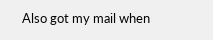Also got my mail when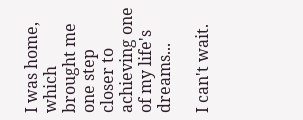I was home, which brought me one step closer to achieving one of my life's dreams...

I can't wait.